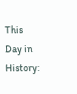This Day in History: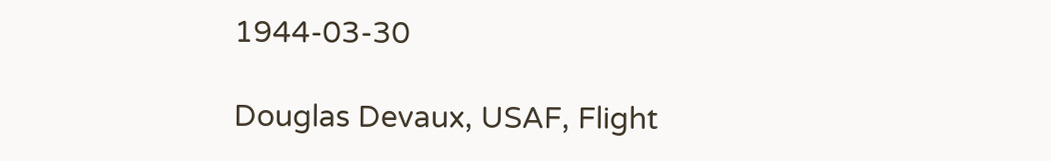1944-03-30

Douglas Devaux, USAF, Flight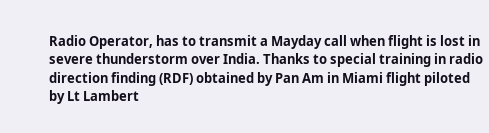Radio Operator, has to transmit a Mayday call when flight is lost in severe thunderstorm over India. Thanks to special training in radio direction finding (RDF) obtained by Pan Am in Miami flight piloted by Lt Lambert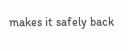makes it safely back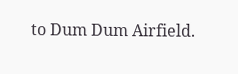to Dum Dum Airfield.